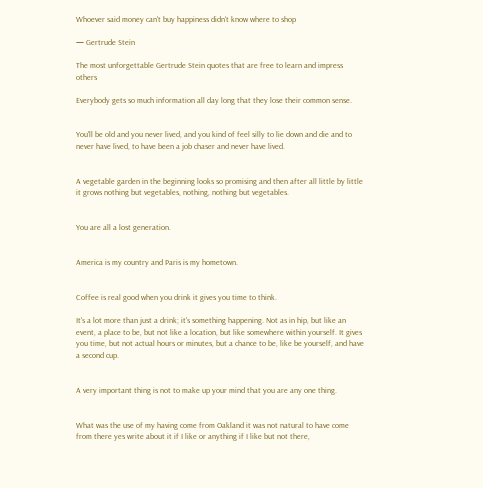Whoever said money can't buy happiness didn't know where to shop

— Gertrude Stein

The most unforgettable Gertrude Stein quotes that are free to learn and impress others

Everybody gets so much information all day long that they lose their common sense.


You'll be old and you never lived, and you kind of feel silly to lie down and die and to never have lived, to have been a job chaser and never have lived.


A vegetable garden in the beginning looks so promising and then after all little by little it grows nothing but vegetables, nothing, nothing but vegetables.


You are all a lost generation.


America is my country and Paris is my hometown.


Coffee is real good when you drink it gives you time to think.

It's a lot more than just a drink; it's something happening. Not as in hip, but like an event, a place to be, but not like a location, but like somewhere within yourself. It gives you time, but not actual hours or minutes, but a chance to be, like be yourself, and have a second cup.


A very important thing is not to make up your mind that you are any one thing.


What was the use of my having come from Oakland it was not natural to have come from there yes write about it if I like or anything if I like but not there,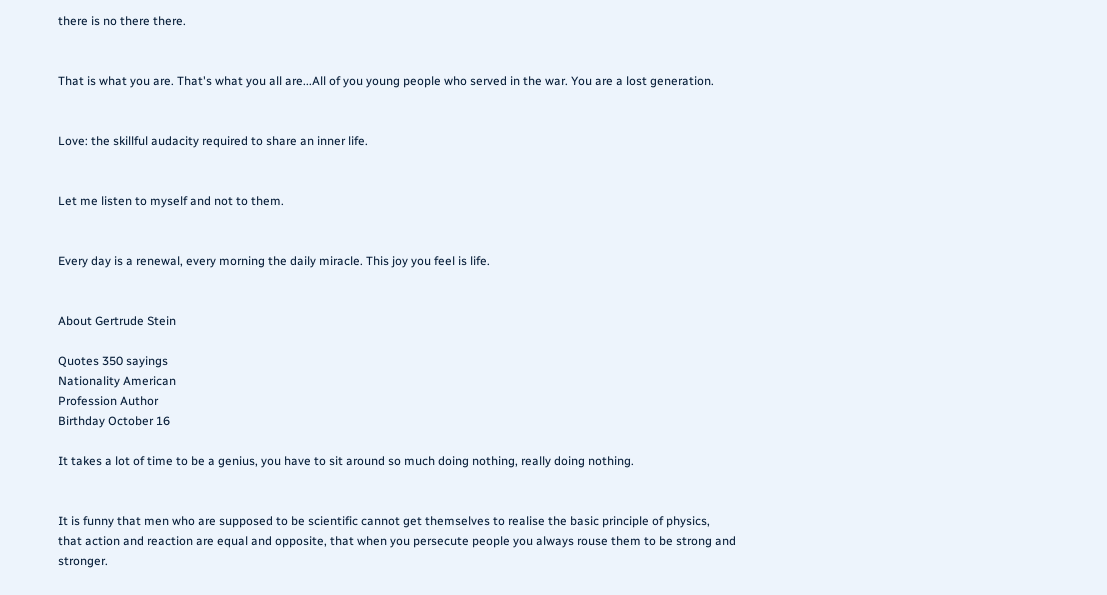there is no there there.


That is what you are. That's what you all are...All of you young people who served in the war. You are a lost generation.


Love: the skillful audacity required to share an inner life.


Let me listen to myself and not to them.


Every day is a renewal, every morning the daily miracle. This joy you feel is life.


About Gertrude Stein

Quotes 350 sayings
Nationality American
Profession Author
Birthday October 16

It takes a lot of time to be a genius, you have to sit around so much doing nothing, really doing nothing.


It is funny that men who are supposed to be scientific cannot get themselves to realise the basic principle of physics, that action and reaction are equal and opposite, that when you persecute people you always rouse them to be strong and stronger.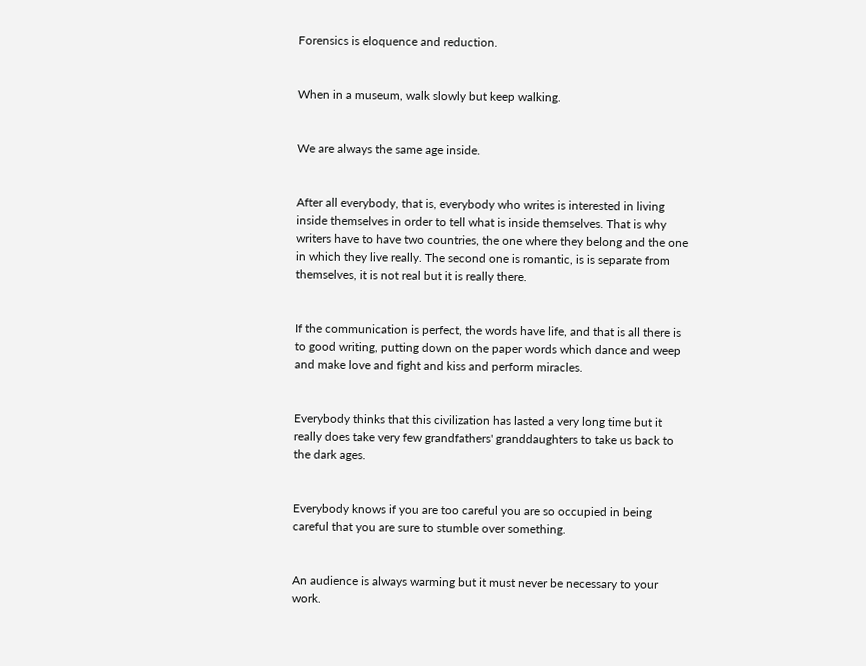Forensics is eloquence and reduction.


When in a museum, walk slowly but keep walking.


We are always the same age inside.


After all everybody, that is, everybody who writes is interested in living inside themselves in order to tell what is inside themselves. That is why writers have to have two countries, the one where they belong and the one in which they live really. The second one is romantic, is is separate from themselves, it is not real but it is really there.


If the communication is perfect, the words have life, and that is all there is to good writing, putting down on the paper words which dance and weep and make love and fight and kiss and perform miracles.


Everybody thinks that this civilization has lasted a very long time but it really does take very few grandfathers' granddaughters to take us back to the dark ages.


Everybody knows if you are too careful you are so occupied in being careful that you are sure to stumble over something.


An audience is always warming but it must never be necessary to your work.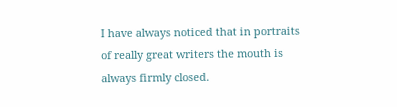I have always noticed that in portraits of really great writers the mouth is always firmly closed.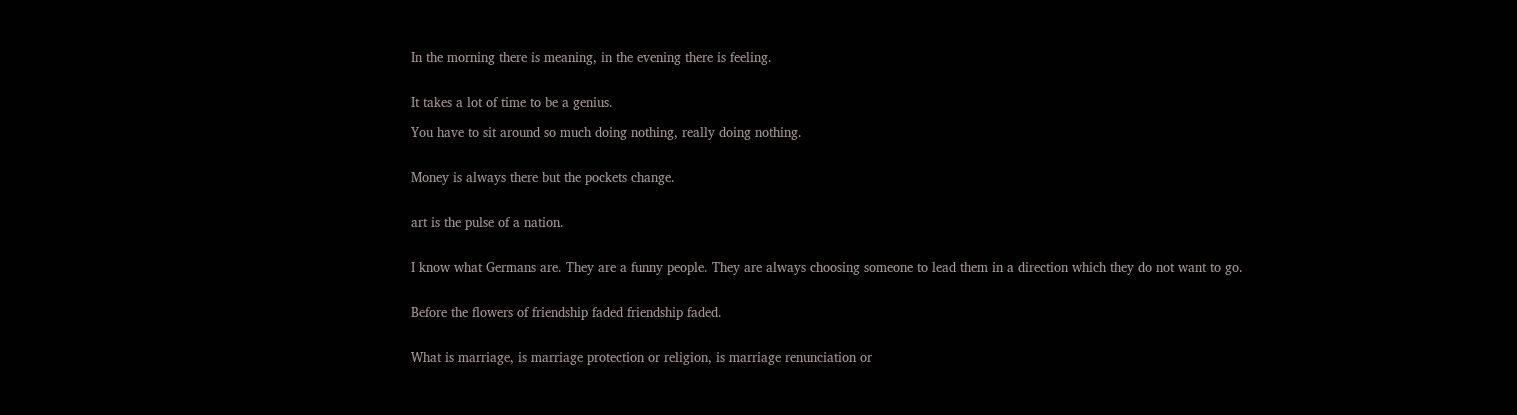In the morning there is meaning, in the evening there is feeling.


It takes a lot of time to be a genius.

You have to sit around so much doing nothing, really doing nothing.


Money is always there but the pockets change.


art is the pulse of a nation.


I know what Germans are. They are a funny people. They are always choosing someone to lead them in a direction which they do not want to go.


Before the flowers of friendship faded friendship faded.


What is marriage, is marriage protection or religion, is marriage renunciation or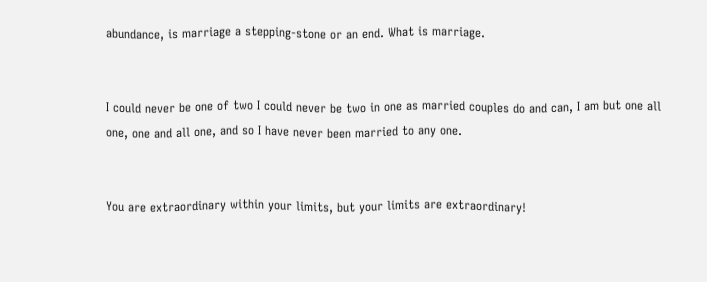abundance, is marriage a stepping-stone or an end. What is marriage.


I could never be one of two I could never be two in one as married couples do and can, I am but one all one, one and all one, and so I have never been married to any one.


You are extraordinary within your limits, but your limits are extraordinary!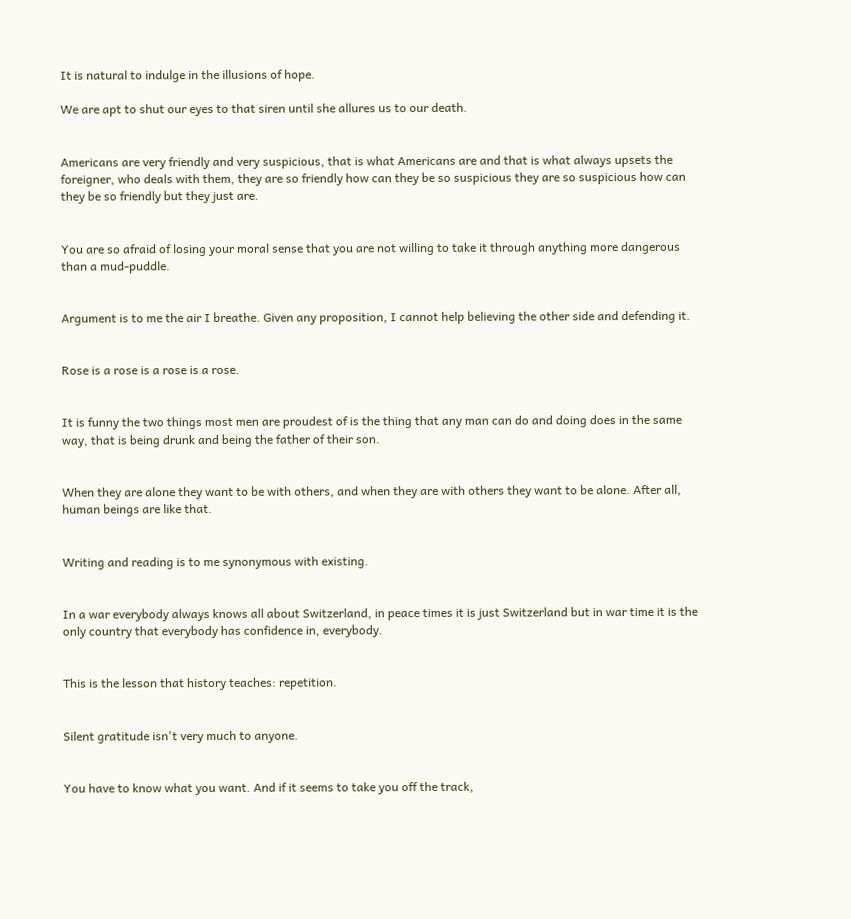It is natural to indulge in the illusions of hope.

We are apt to shut our eyes to that siren until she allures us to our death.


Americans are very friendly and very suspicious, that is what Americans are and that is what always upsets the foreigner, who deals with them, they are so friendly how can they be so suspicious they are so suspicious how can they be so friendly but they just are.


You are so afraid of losing your moral sense that you are not willing to take it through anything more dangerous than a mud-puddle.


Argument is to me the air I breathe. Given any proposition, I cannot help believing the other side and defending it.


Rose is a rose is a rose is a rose.


It is funny the two things most men are proudest of is the thing that any man can do and doing does in the same way, that is being drunk and being the father of their son.


When they are alone they want to be with others, and when they are with others they want to be alone. After all, human beings are like that.


Writing and reading is to me synonymous with existing.


In a war everybody always knows all about Switzerland, in peace times it is just Switzerland but in war time it is the only country that everybody has confidence in, everybody.


This is the lesson that history teaches: repetition.


Silent gratitude isn't very much to anyone.


You have to know what you want. And if it seems to take you off the track,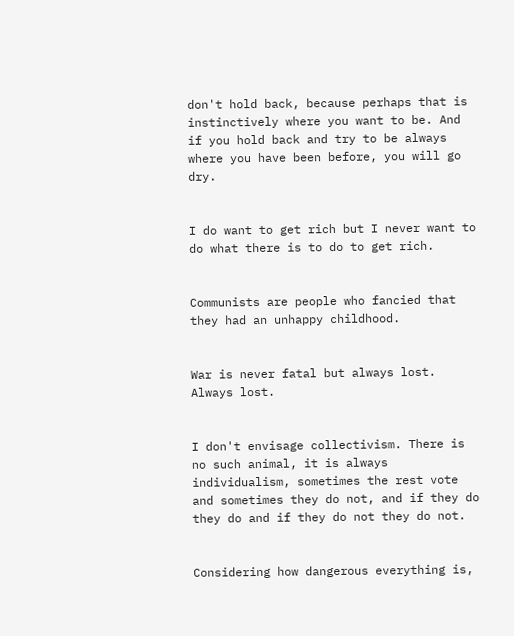don't hold back, because perhaps that is instinctively where you want to be. And if you hold back and try to be always where you have been before, you will go dry.


I do want to get rich but I never want to do what there is to do to get rich.


Communists are people who fancied that they had an unhappy childhood.


War is never fatal but always lost. Always lost.


I don't envisage collectivism. There is no such animal, it is always individualism, sometimes the rest vote and sometimes they do not, and if they do they do and if they do not they do not.


Considering how dangerous everything is,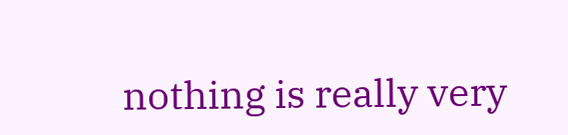nothing is really very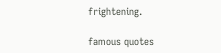frightening.

famous quotes